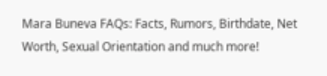Mara Buneva FAQs: Facts, Rumors, Birthdate, Net Worth, Sexual Orientation and much more!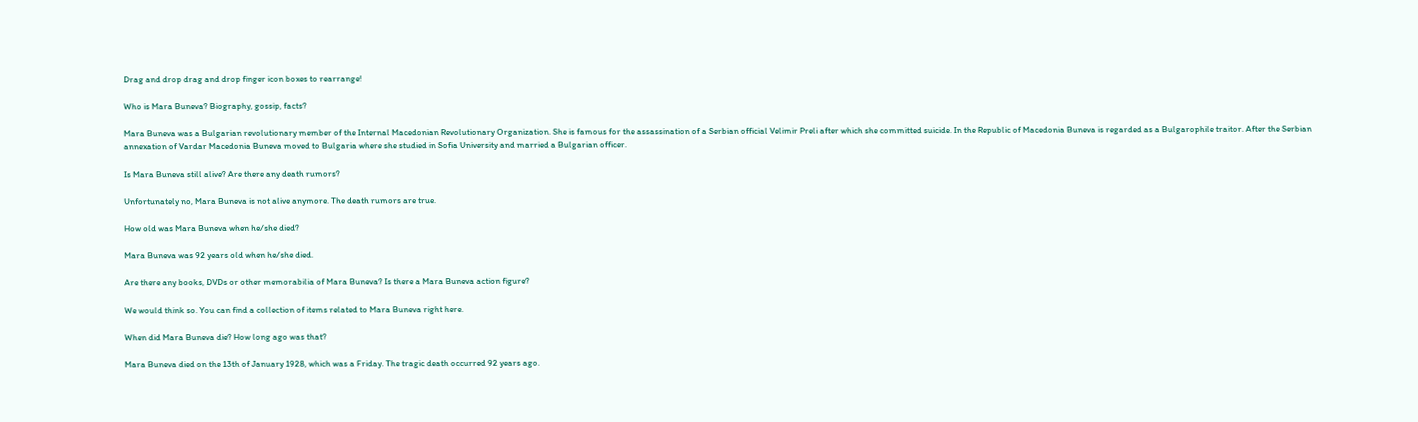Drag and drop drag and drop finger icon boxes to rearrange!

Who is Mara Buneva? Biography, gossip, facts?

Mara Buneva was a Bulgarian revolutionary member of the Internal Macedonian Revolutionary Organization. She is famous for the assassination of a Serbian official Velimir Preli after which she committed suicide. In the Republic of Macedonia Buneva is regarded as a Bulgarophile traitor. After the Serbian annexation of Vardar Macedonia Buneva moved to Bulgaria where she studied in Sofia University and married a Bulgarian officer.

Is Mara Buneva still alive? Are there any death rumors?

Unfortunately no, Mara Buneva is not alive anymore. The death rumors are true.

How old was Mara Buneva when he/she died?

Mara Buneva was 92 years old when he/she died.

Are there any books, DVDs or other memorabilia of Mara Buneva? Is there a Mara Buneva action figure?

We would think so. You can find a collection of items related to Mara Buneva right here.

When did Mara Buneva die? How long ago was that?

Mara Buneva died on the 13th of January 1928, which was a Friday. The tragic death occurred 92 years ago.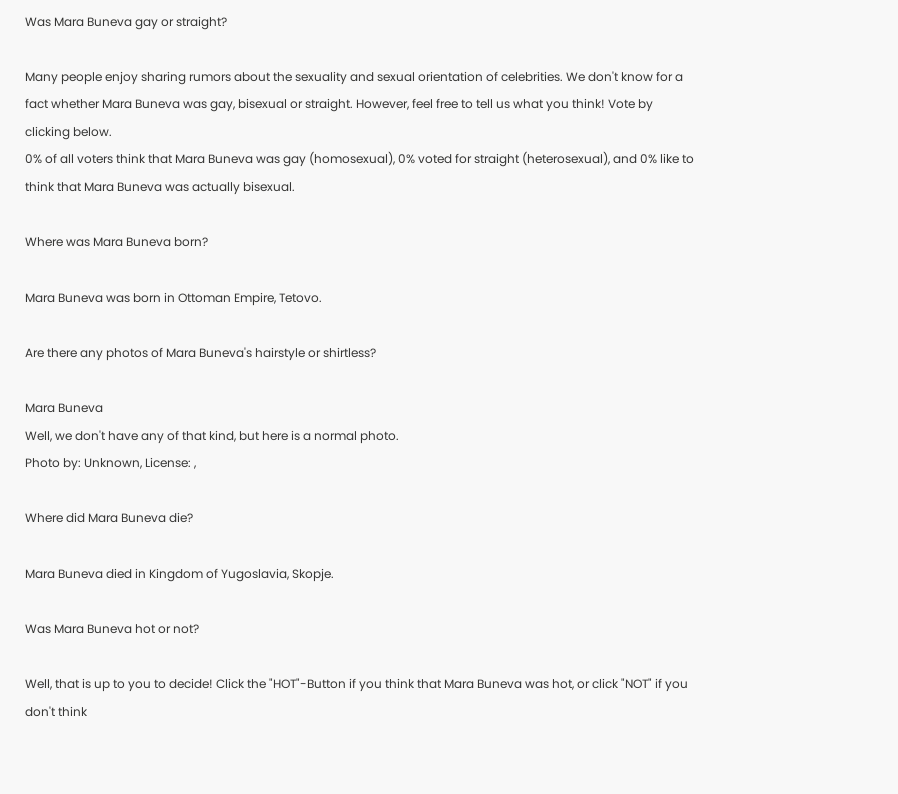Was Mara Buneva gay or straight?

Many people enjoy sharing rumors about the sexuality and sexual orientation of celebrities. We don't know for a fact whether Mara Buneva was gay, bisexual or straight. However, feel free to tell us what you think! Vote by clicking below.
0% of all voters think that Mara Buneva was gay (homosexual), 0% voted for straight (heterosexual), and 0% like to think that Mara Buneva was actually bisexual.

Where was Mara Buneva born?

Mara Buneva was born in Ottoman Empire, Tetovo.

Are there any photos of Mara Buneva's hairstyle or shirtless?

Mara Buneva
Well, we don't have any of that kind, but here is a normal photo.
Photo by: Unknown, License: ,

Where did Mara Buneva die?

Mara Buneva died in Kingdom of Yugoslavia, Skopje.

Was Mara Buneva hot or not?

Well, that is up to you to decide! Click the "HOT"-Button if you think that Mara Buneva was hot, or click "NOT" if you don't think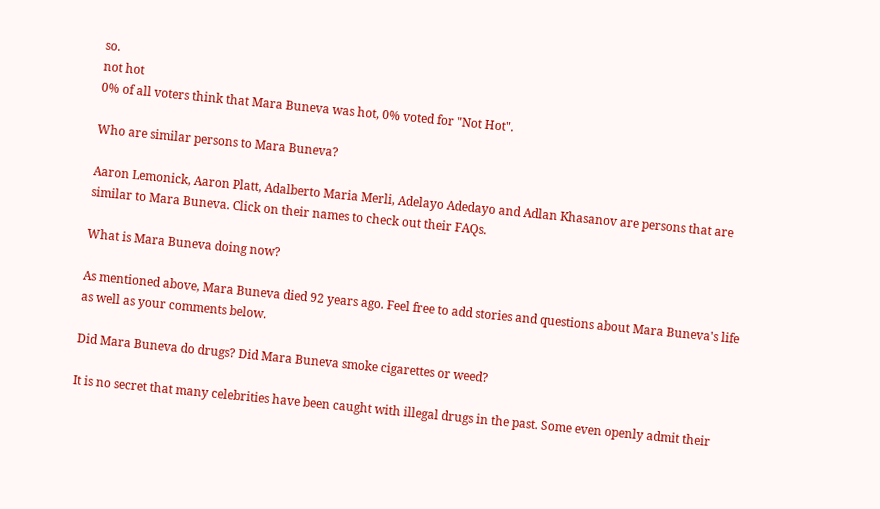so.
not hot
0% of all voters think that Mara Buneva was hot, 0% voted for "Not Hot".

Who are similar persons to Mara Buneva?

Aaron Lemonick, Aaron Platt, Adalberto Maria Merli, Adelayo Adedayo and Adlan Khasanov are persons that are similar to Mara Buneva. Click on their names to check out their FAQs.

What is Mara Buneva doing now?

As mentioned above, Mara Buneva died 92 years ago. Feel free to add stories and questions about Mara Buneva's life as well as your comments below.

Did Mara Buneva do drugs? Did Mara Buneva smoke cigarettes or weed?

It is no secret that many celebrities have been caught with illegal drugs in the past. Some even openly admit their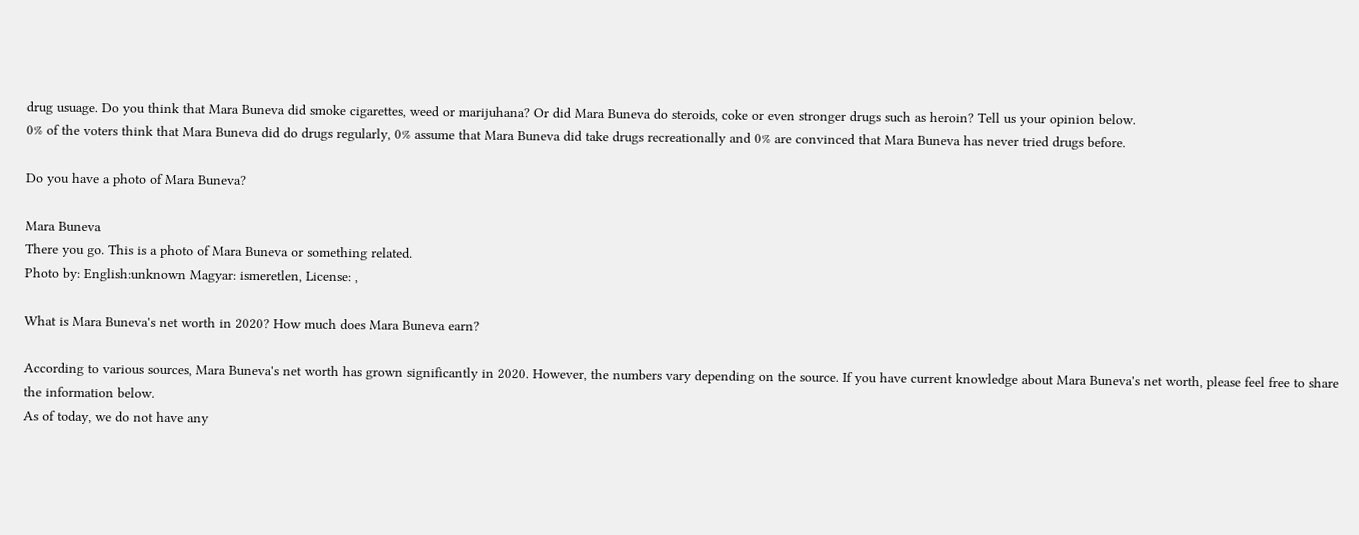drug usuage. Do you think that Mara Buneva did smoke cigarettes, weed or marijuhana? Or did Mara Buneva do steroids, coke or even stronger drugs such as heroin? Tell us your opinion below.
0% of the voters think that Mara Buneva did do drugs regularly, 0% assume that Mara Buneva did take drugs recreationally and 0% are convinced that Mara Buneva has never tried drugs before.

Do you have a photo of Mara Buneva?

Mara Buneva
There you go. This is a photo of Mara Buneva or something related.
Photo by: English:unknown Magyar: ismeretlen, License: ,

What is Mara Buneva's net worth in 2020? How much does Mara Buneva earn?

According to various sources, Mara Buneva's net worth has grown significantly in 2020. However, the numbers vary depending on the source. If you have current knowledge about Mara Buneva's net worth, please feel free to share the information below.
As of today, we do not have any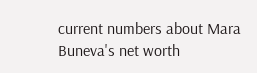current numbers about Mara Buneva's net worth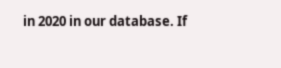in 2020 in our database. If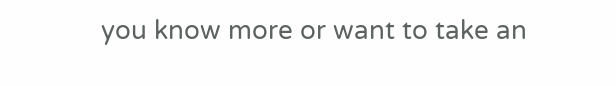you know more or want to take an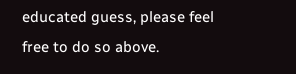educated guess, please feel free to do so above.